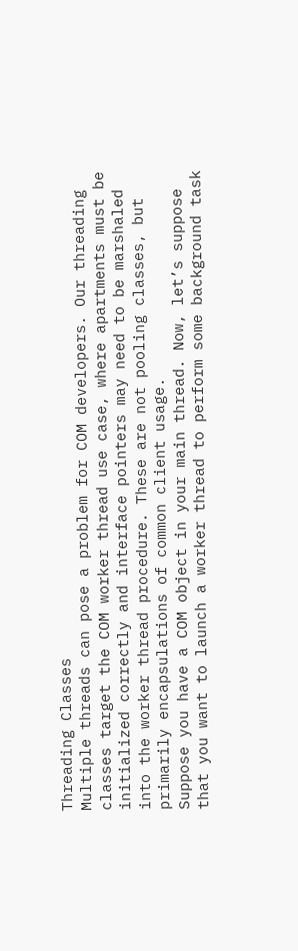Threading Classes
Multiple threads can pose a problem for COM developers. Our threading classes target the COM worker thread use case, where apartments must be initialized correctly and interface pointers may need to be marshaled into the worker thread procedure. These are not pooling classes, but primarily encapsulations of common client usage.
Suppose you have a COM object in your main thread. Now, let’s suppose that you want to launch a worker thread to perform some background task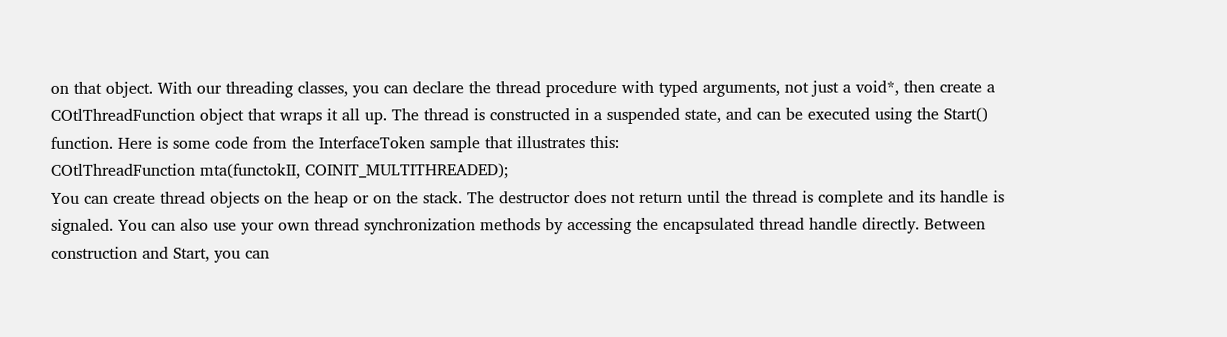on that object. With our threading classes, you can declare the thread procedure with typed arguments, not just a void*, then create a COtlThreadFunction object that wraps it all up. The thread is constructed in a suspended state, and can be executed using the Start() function. Here is some code from the InterfaceToken sample that illustrates this:
COtlThreadFunction mta(functokII, COINIT_MULTITHREADED);
You can create thread objects on the heap or on the stack. The destructor does not return until the thread is complete and its handle is signaled. You can also use your own thread synchronization methods by accessing the encapsulated thread handle directly. Between construction and Start, you can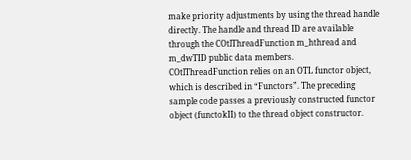make priority adjustments by using the thread handle directly. The handle and thread ID are available through the COtlThreadFunction m_hthread and m_dwTID public data members.
COtlThreadFunction relies on an OTL functor object, which is described in “Functors”. The preceding sample code passes a previously constructed functor object (functokII) to the thread object constructor.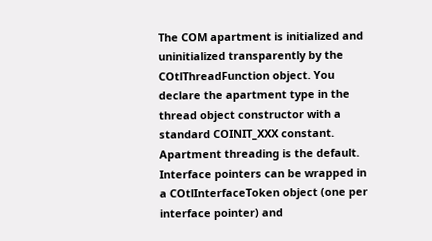The COM apartment is initialized and uninitialized transparently by the COtlThreadFunction object. You declare the apartment type in the thread object constructor with a standard COINIT_XXX constant. Apartment threading is the default. Interface pointers can be wrapped in a COtlInterfaceToken object (one per interface pointer) and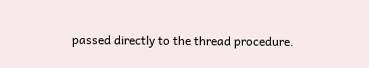passed directly to the thread procedure.